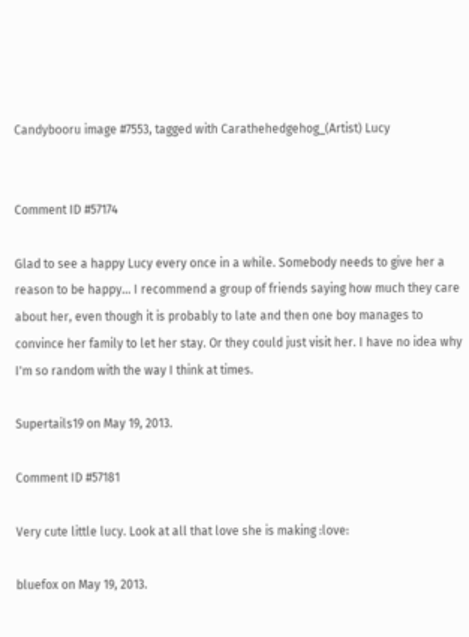Candybooru image #7553, tagged with Carathehedgehog_(Artist) Lucy


Comment ID #57174

Glad to see a happy Lucy every once in a while. Somebody needs to give her a reason to be happy... I recommend a group of friends saying how much they care about her, even though it is probably to late and then one boy manages to convince her family to let her stay. Or they could just visit her. I have no idea why I'm so random with the way I think at times.

Supertails19 on May 19, 2013.

Comment ID #57181

Very cute little lucy. Look at all that love she is making :love:

bluefox on May 19, 2013.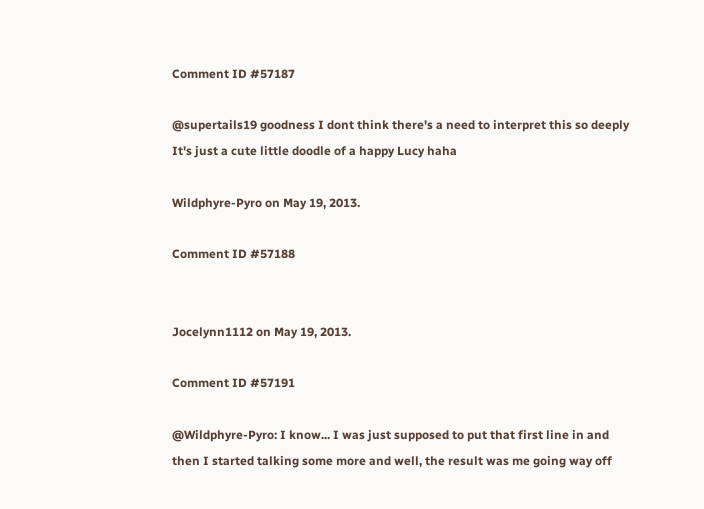Comment ID #57187

@supertails19 goodness I dont think there's a need to interpret this so deeply
It's just a cute little doodle of a happy Lucy haha

Wildphyre-Pyro on May 19, 2013.

Comment ID #57188


Jocelynn1112 on May 19, 2013.

Comment ID #57191

@Wildphyre-Pyro: I know... I was just supposed to put that first line in and then I started talking some more and well, the result was me going way off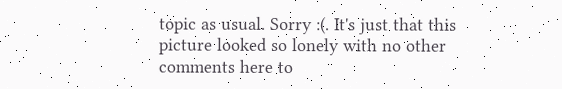topic as usual. Sorry :(. It's just that this picture looked so lonely with no other comments here to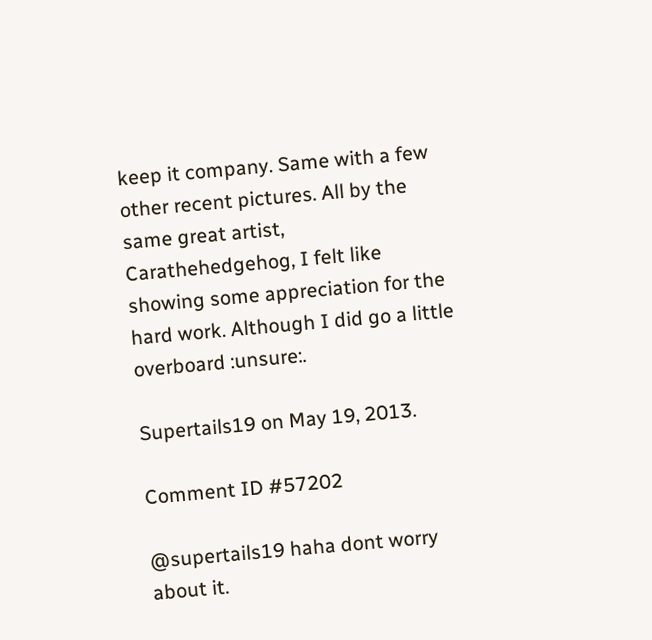keep it company. Same with a few other recent pictures. All by the same great artist, Carathehedgehog, I felt like showing some appreciation for the hard work. Although I did go a little overboard :unsure:.

Supertails19 on May 19, 2013.

Comment ID #57202

@supertails19 haha dont worry about it.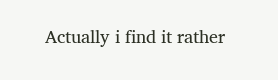Actually i find it rather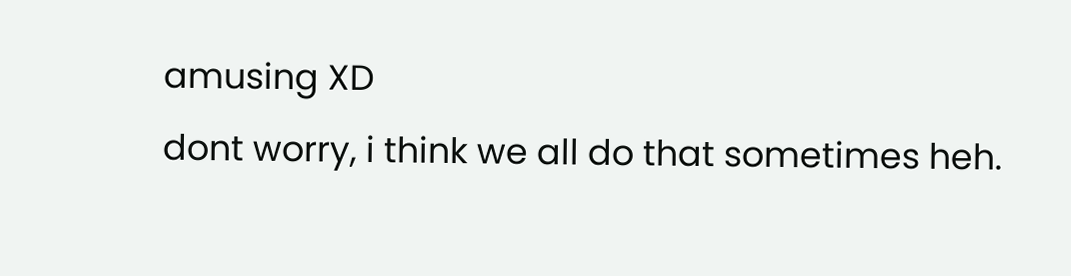amusing XD
dont worry, i think we all do that sometimes heh.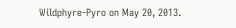Wildphyre-Pyro on May 20, 2013.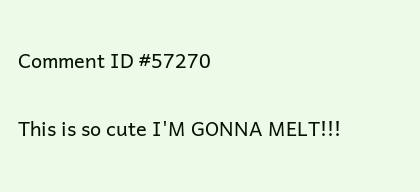Comment ID #57270

This is so cute I'M GONNA MELT!!!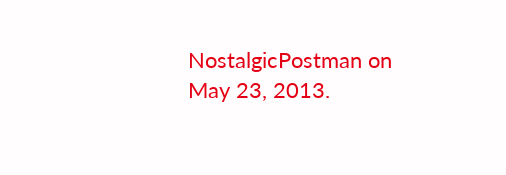NostalgicPostman on May 23, 2013.